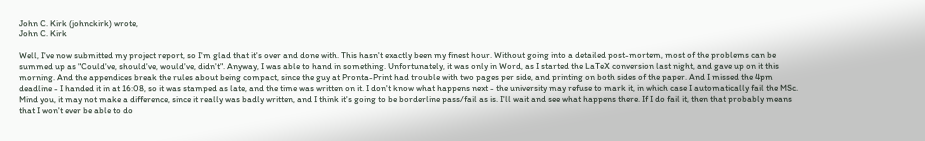John C. Kirk (johnckirk) wrote,
John C. Kirk

Well, I've now submitted my project report, so I'm glad that it's over and done with. This hasn't exactly been my finest hour. Without going into a detailed post-mortem, most of the problems can be summed up as "Could've, should've, would've, didn't". Anyway, I was able to hand in something. Unfortunately, it was only in Word, as I started the LaTeX conversion last night, and gave up on it this morning. And the appendices break the rules about being compact, since the guy at Pronta-Print had trouble with two pages per side, and printing on both sides of the paper. And I missed the 4pm deadline - I handed it in at 16:08, so it was stamped as late, and the time was written on it. I don't know what happens next - the university may refuse to mark it, in which case I automatically fail the MSc. Mind you, it may not make a difference, since it really was badly written, and I think it's going to be borderline pass/fail as is. I'll wait and see what happens there. If I do fail it, then that probably means that I won't ever be able to do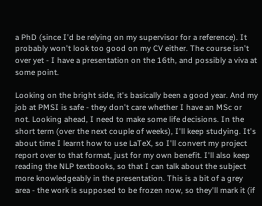a PhD (since I'd be relying on my supervisor for a reference). It probably won't look too good on my CV either. The course isn't over yet - I have a presentation on the 16th, and possibly a viva at some point.

Looking on the bright side, it's basically been a good year. And my job at PMSI is safe - they don't care whether I have an MSc or not. Looking ahead, I need to make some life decisions. In the short term (over the next couple of weeks), I'll keep studying. It's about time I learnt how to use LaTeX, so I'll convert my project report over to that format, just for my own benefit. I'll also keep reading the NLP textbooks, so that I can talk about the subject more knowledgeably in the presentation. This is a bit of a grey area - the work is supposed to be frozen now, so they'll mark it (if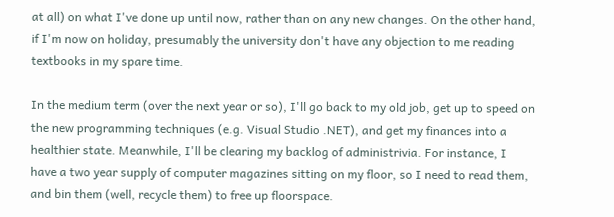at all) on what I've done up until now, rather than on any new changes. On the other hand, if I'm now on holiday, presumably the university don't have any objection to me reading textbooks in my spare time.

In the medium term (over the next year or so), I'll go back to my old job, get up to speed on the new programming techniques (e.g. Visual Studio .NET), and get my finances into a healthier state. Meanwhile, I'll be clearing my backlog of administrivia. For instance, I have a two year supply of computer magazines sitting on my floor, so I need to read them, and bin them (well, recycle them) to free up floorspace.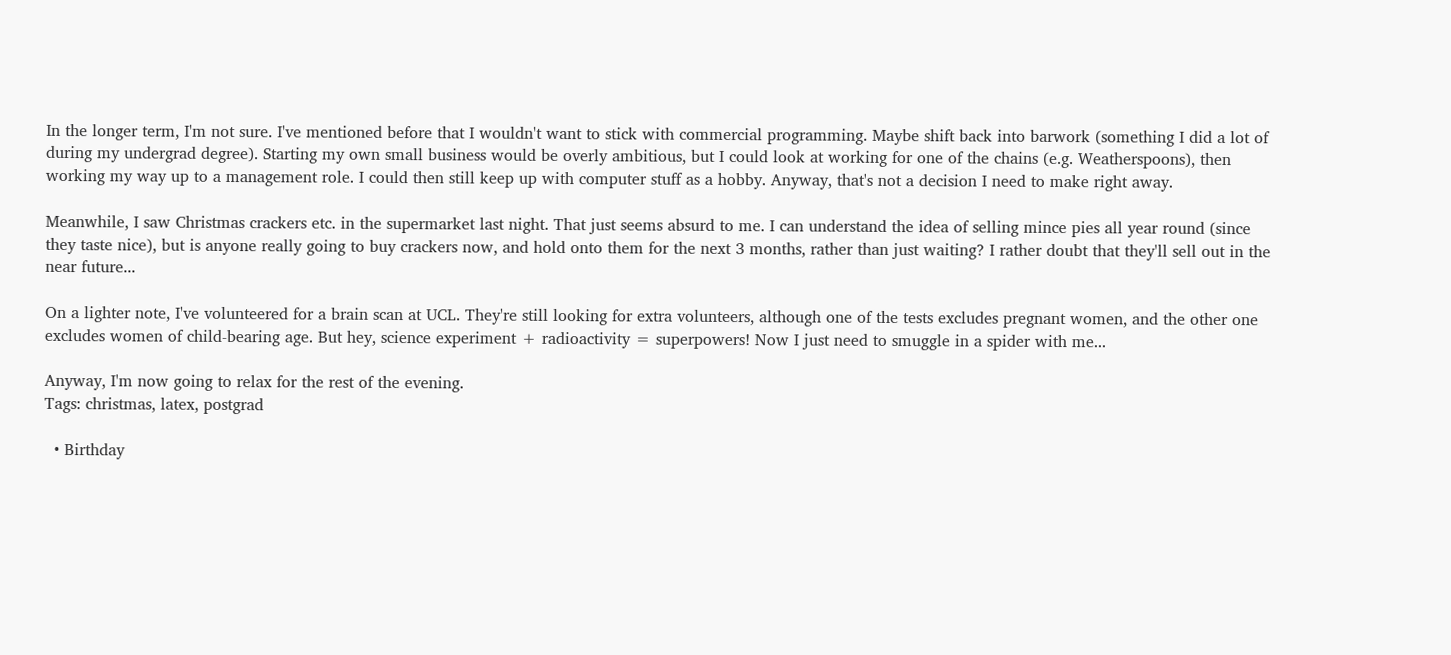In the longer term, I'm not sure. I've mentioned before that I wouldn't want to stick with commercial programming. Maybe shift back into barwork (something I did a lot of during my undergrad degree). Starting my own small business would be overly ambitious, but I could look at working for one of the chains (e.g. Weatherspoons), then working my way up to a management role. I could then still keep up with computer stuff as a hobby. Anyway, that's not a decision I need to make right away.

Meanwhile, I saw Christmas crackers etc. in the supermarket last night. That just seems absurd to me. I can understand the idea of selling mince pies all year round (since they taste nice), but is anyone really going to buy crackers now, and hold onto them for the next 3 months, rather than just waiting? I rather doubt that they'll sell out in the near future...

On a lighter note, I've volunteered for a brain scan at UCL. They're still looking for extra volunteers, although one of the tests excludes pregnant women, and the other one excludes women of child-bearing age. But hey, science experiment + radioactivity = superpowers! Now I just need to smuggle in a spider with me...

Anyway, I'm now going to relax for the rest of the evening.
Tags: christmas, latex, postgrad

  • Birthday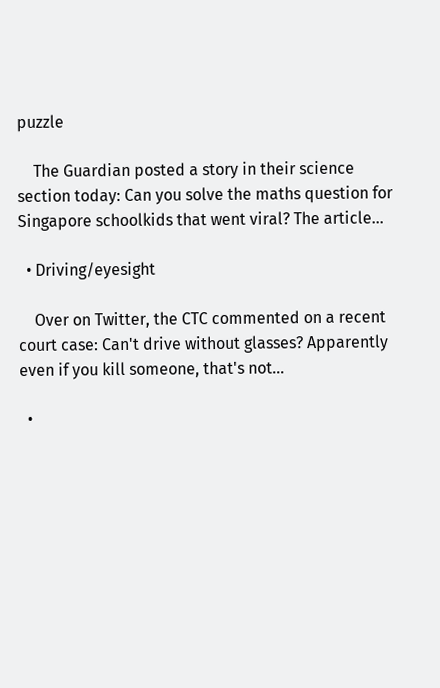puzzle

    The Guardian posted a story in their science section today: Can you solve the maths question for Singapore schoolkids that went viral? The article…

  • Driving/eyesight

    Over on Twitter, the CTC commented on a recent court case: Can't drive without glasses? Apparently even if you kill someone, that's not…

  •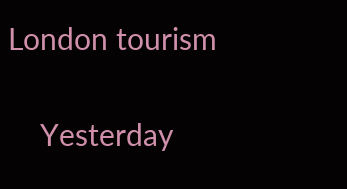London tourism

    Yesterday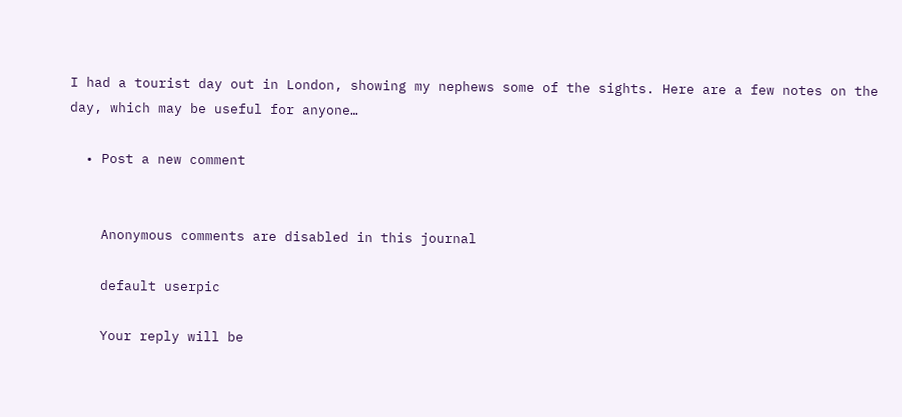I had a tourist day out in London, showing my nephews some of the sights. Here are a few notes on the day, which may be useful for anyone…

  • Post a new comment


    Anonymous comments are disabled in this journal

    default userpic

    Your reply will be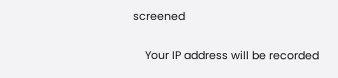screened

    Your IP address will be recorded